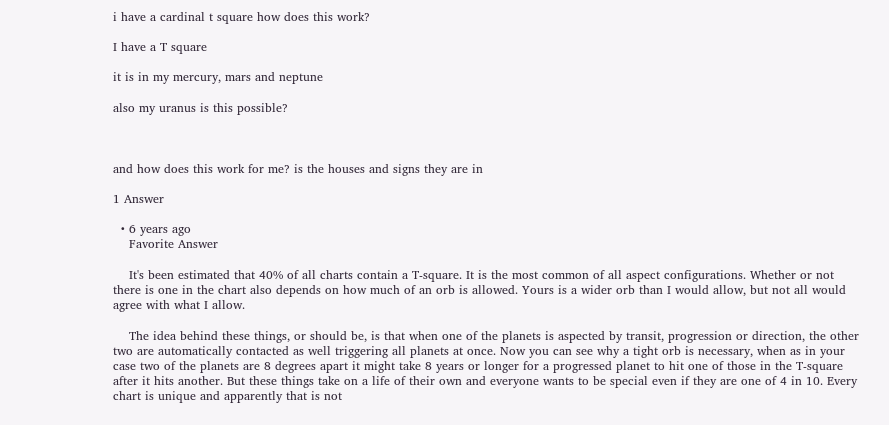i have a cardinal t square how does this work?

I have a T square

it is in my mercury, mars and neptune

also my uranus is this possible?



and how does this work for me? is the houses and signs they are in

1 Answer

  • 6 years ago
    Favorite Answer

    It's been estimated that 40% of all charts contain a T-square. It is the most common of all aspect configurations. Whether or not there is one in the chart also depends on how much of an orb is allowed. Yours is a wider orb than I would allow, but not all would agree with what I allow.

    The idea behind these things, or should be, is that when one of the planets is aspected by transit, progression or direction, the other two are automatically contacted as well triggering all planets at once. Now you can see why a tight orb is necessary, when as in your case two of the planets are 8 degrees apart it might take 8 years or longer for a progressed planet to hit one of those in the T-square after it hits another. But these things take on a life of their own and everyone wants to be special even if they are one of 4 in 10. Every chart is unique and apparently that is not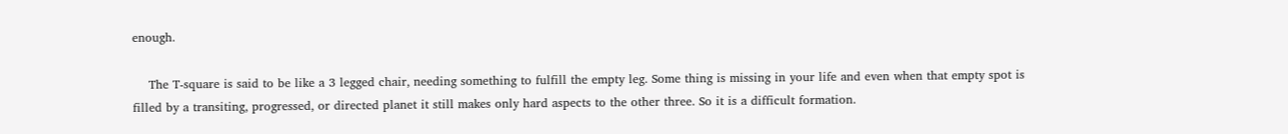enough.

    The T-square is said to be like a 3 legged chair, needing something to fulfill the empty leg. Some thing is missing in your life and even when that empty spot is filled by a transiting, progressed, or directed planet it still makes only hard aspects to the other three. So it is a difficult formation.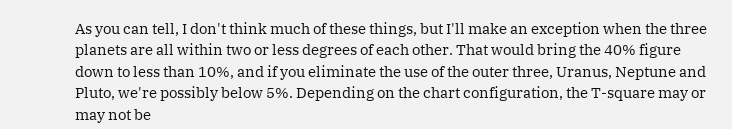As you can tell, I don't think much of these things, but I'll make an exception when the three planets are all within two or less degrees of each other. That would bring the 40% figure down to less than 10%, and if you eliminate the use of the outer three, Uranus, Neptune and Pluto, we're possibly below 5%. Depending on the chart configuration, the T-square may or may not be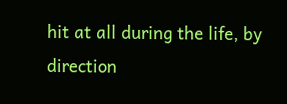hit at all during the life, by direction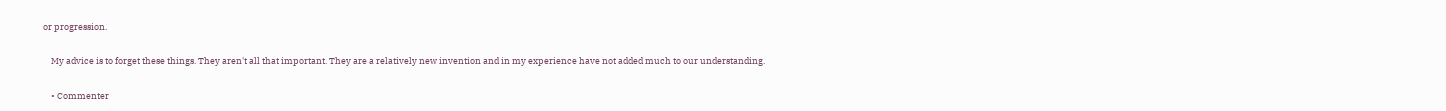or progression.

    My advice is to forget these things. They aren't all that important. They are a relatively new invention and in my experience have not added much to our understanding.

    • Commenter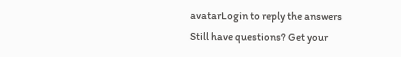avatarLogin to reply the answers
Still have questions? Get your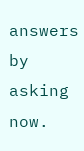answers by asking now.